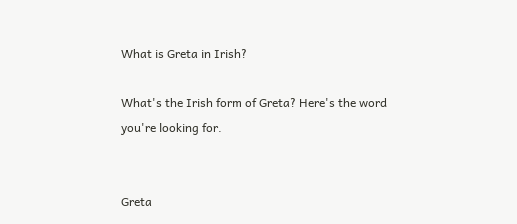What is Greta in Irish?

What's the Irish form of Greta? Here's the word you're looking for.


Greta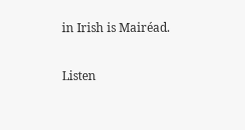in Irish is Mairéad.

Listen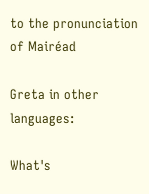to the pronunciation of Mairéad

Greta in other languages:

What's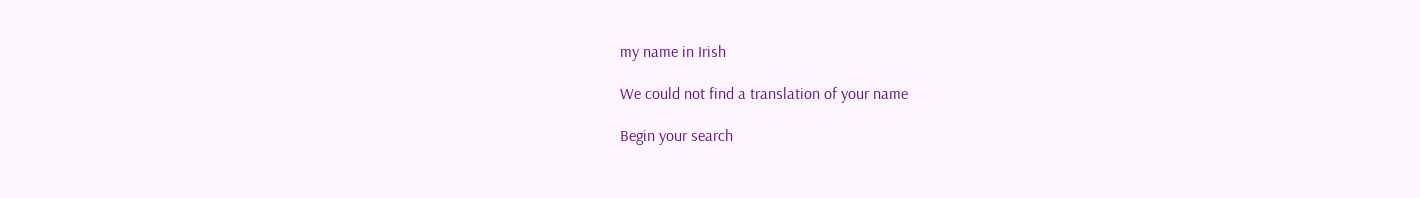my name in Irish

We could not find a translation of your name

Begin your search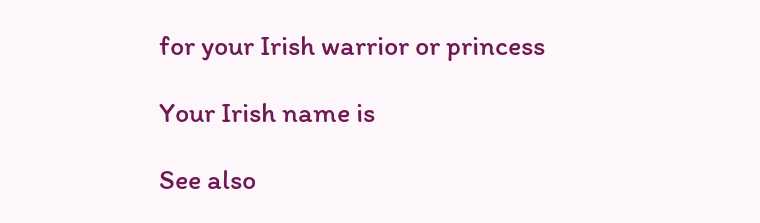for your Irish warrior or princess

Your Irish name is

See also